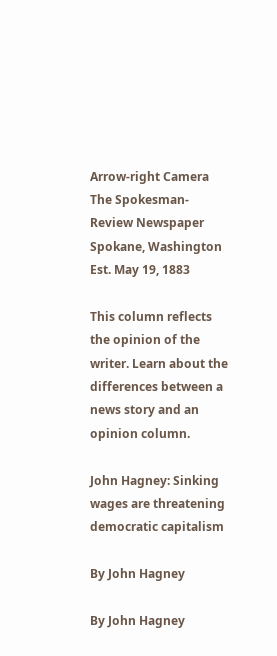Arrow-right Camera
The Spokesman-Review Newspaper
Spokane, Washington  Est. May 19, 1883

This column reflects the opinion of the writer. Learn about the differences between a news story and an opinion column.

John Hagney: Sinking wages are threatening democratic capitalism

By John Hagney

By John Hagney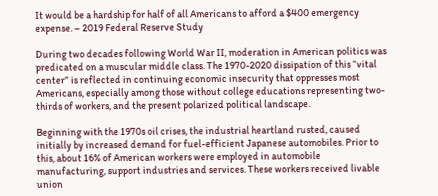It would be a hardship for half of all Americans to afford a $400 emergency expense. – 2019 Federal Reserve Study

During two decades following World War II, moderation in American politics was predicated on a muscular middle class. The 1970-2020 dissipation of this “vital center” is reflected in continuing economic insecurity that oppresses most Americans, especially among those without college educations representing two-thirds of workers, and the present polarized political landscape.

Beginning with the 1970s oil crises, the industrial heartland rusted, caused initially by increased demand for fuel-efficient Japanese automobiles. Prior to this, about 16% of American workers were employed in automobile manufacturing, support industries and services. These workers received livable union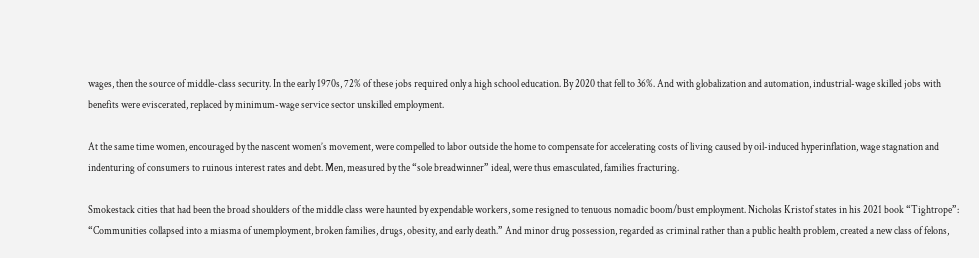wages, then the source of middle-class security. In the early 1970s, 72% of these jobs required only a high school education. By 2020 that fell to 36%. And with globalization and automation, industrial-wage skilled jobs with benefits were eviscerated, replaced by minimum-wage service sector unskilled employment.

At the same time women, encouraged by the nascent women’s movement, were compelled to labor outside the home to compensate for accelerating costs of living caused by oil-induced hyperinflation, wage stagnation and indenturing of consumers to ruinous interest rates and debt. Men, measured by the “sole breadwinner” ideal, were thus emasculated, families fracturing.

Smokestack cities that had been the broad shoulders of the middle class were haunted by expendable workers, some resigned to tenuous nomadic boom/bust employment. Nicholas Kristof states in his 2021 book “Tightrope”: “Communities collapsed into a miasma of unemployment, broken families, drugs, obesity, and early death.” And minor drug possession, regarded as criminal rather than a public health problem, created a new class of felons,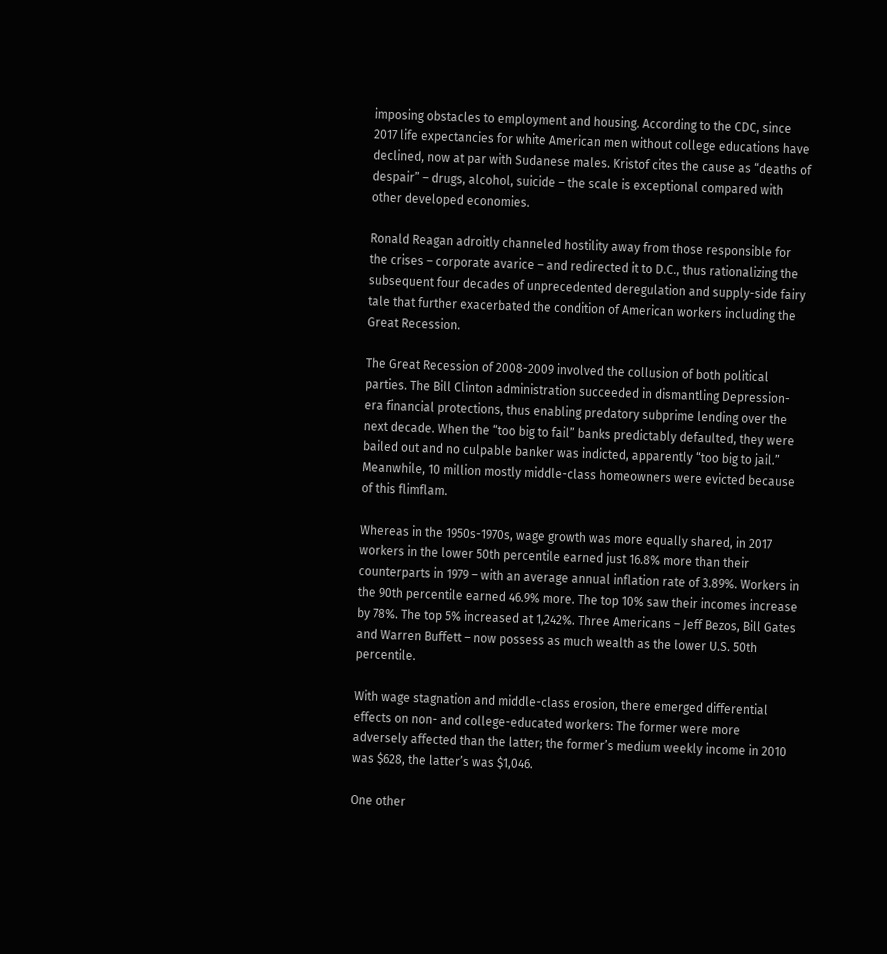imposing obstacles to employment and housing. According to the CDC, since 2017 life expectancies for white American men without college educations have declined, now at par with Sudanese males. Kristof cites the cause as “deaths of despair” – drugs, alcohol, suicide – the scale is exceptional compared with other developed economies.

Ronald Reagan adroitly channeled hostility away from those responsible for the crises – corporate avarice – and redirected it to D.C., thus rationalizing the subsequent four decades of unprecedented deregulation and supply-side fairy tale that further exacerbated the condition of American workers including the Great Recession.

The Great Recession of 2008-2009 involved the collusion of both political parties. The Bill Clinton administration succeeded in dismantling Depression-era financial protections, thus enabling predatory subprime lending over the next decade. When the “too big to fail” banks predictably defaulted, they were bailed out and no culpable banker was indicted, apparently “too big to jail.” Meanwhile, 10 million mostly middle-class homeowners were evicted because of this flimflam.

Whereas in the 1950s-1970s, wage growth was more equally shared, in 2017 workers in the lower 50th percentile earned just 16.8% more than their counterparts in 1979 – with an average annual inflation rate of 3.89%. Workers in the 90th percentile earned 46.9% more. The top 10% saw their incomes increase by 78%. The top 5% increased at 1,242%. Three Americans – Jeff Bezos, Bill Gates and Warren Buffett – now possess as much wealth as the lower U.S. 50th percentile.

With wage stagnation and middle-class erosion, there emerged differential effects on non- and college-educated workers: The former were more adversely affected than the latter; the former’s medium weekly income in 2010 was $628, the latter’s was $1,046.

One other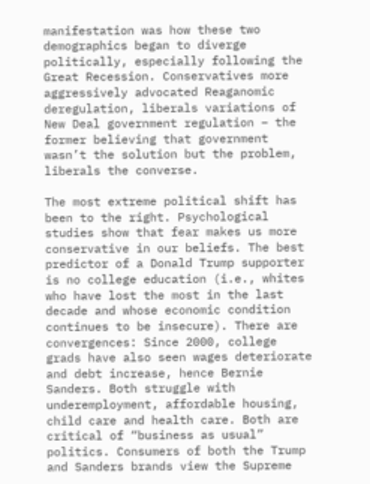manifestation was how these two demographics began to diverge politically, especially following the Great Recession. Conservatives more aggressively advocated Reaganomic deregulation, liberals variations of New Deal government regulation – the former believing that government wasn’t the solution but the problem, liberals the converse.

The most extreme political shift has been to the right. Psychological studies show that fear makes us more conservative in our beliefs. The best predictor of a Donald Trump supporter is no college education (i.e., whites who have lost the most in the last decade and whose economic condition continues to be insecure). There are convergences: Since 2000, college grads have also seen wages deteriorate and debt increase, hence Bernie Sanders. Both struggle with underemployment, affordable housing, child care and health care. Both are critical of “business as usual” politics. Consumers of both the Trump and Sanders brands view the Supreme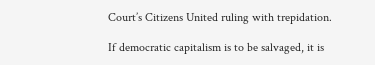Court’s Citizens United ruling with trepidation.

If democratic capitalism is to be salvaged, it is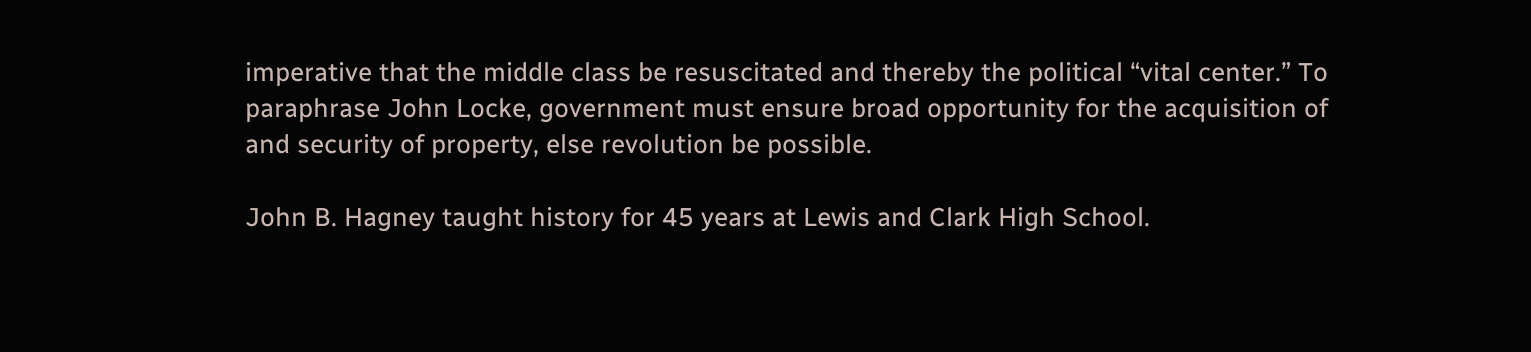imperative that the middle class be resuscitated and thereby the political “vital center.” To paraphrase John Locke, government must ensure broad opportunity for the acquisition of and security of property, else revolution be possible.

John B. Hagney taught history for 45 years at Lewis and Clark High School.